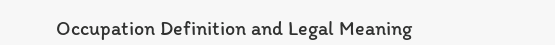Occupation Definition and Legal Meaning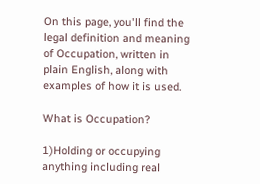On this page, you'll find the legal definition and meaning of Occupation, written in plain English, along with examples of how it is used.

What is Occupation?

1)Holding or occupying anything including real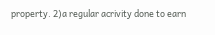property. 2)a regular acrivity done to earn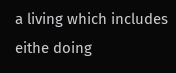a living which includes eithe doing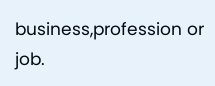business,profession or job.